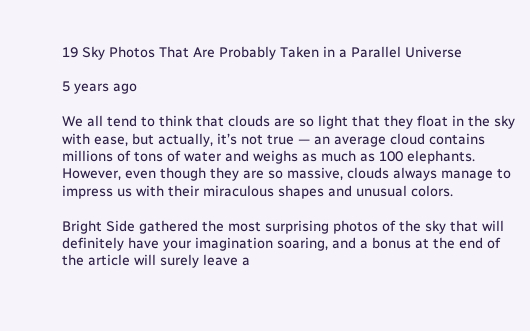19 Sky Photos That Are Probably Taken in a Parallel Universe

5 years ago

We all tend to think that clouds are so light that they float in the sky with ease, but actually, it’s not true — an average cloud contains millions of tons of water and weighs as much as 100 elephants. However, even though they are so massive, clouds always manage to impress us with their miraculous shapes and unusual colors.

Bright Side gathered the most surprising photos of the sky that will definitely have your imagination soaring, and a bonus at the end of the article will surely leave a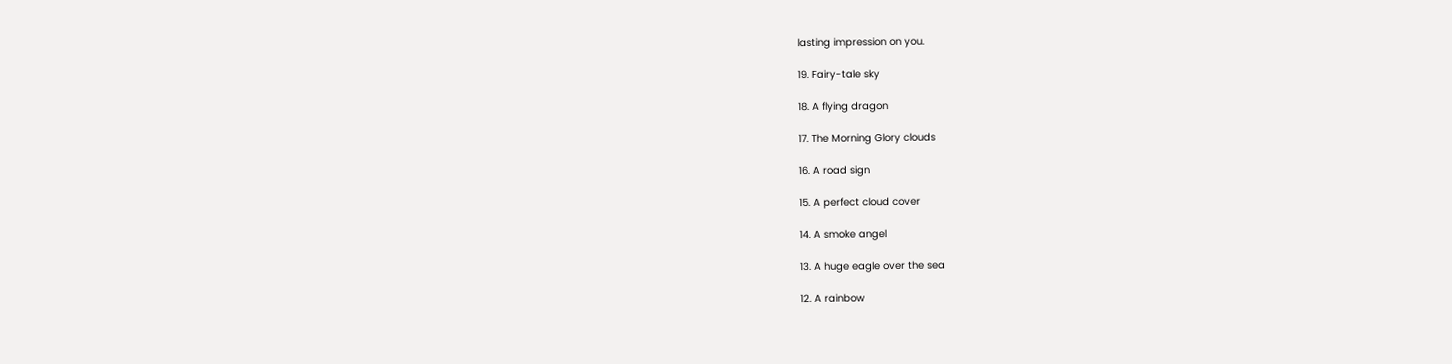lasting impression on you.

19. Fairy-tale sky

18. A flying dragon

17. The Morning Glory clouds

16. A road sign

15. A perfect cloud cover

14. A smoke angel

13. A huge eagle over the sea

12. A rainbow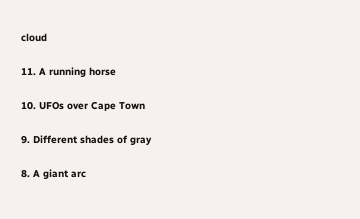cloud

11. A running horse

10. UFOs over Cape Town

9. Different shades of gray

8. A giant arc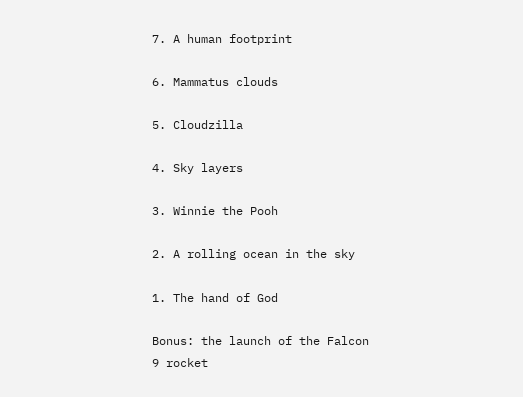7. A human footprint

6. Mammatus clouds

5. Cloudzilla

4. Sky layers

3. Winnie the Pooh

2. A rolling ocean in the sky

1. The hand of God

Bonus: the launch of the Falcon 9 rocket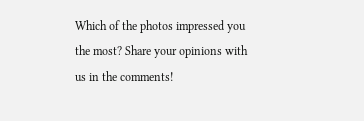Which of the photos impressed you the most? Share your opinions with us in the comments!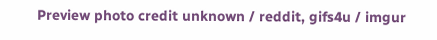Preview photo credit unknown / reddit, gifs4u / imgur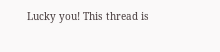Lucky you! This thread is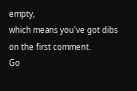empty,
which means you've got dibs on the first comment.
Go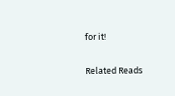for it!

Related Reads